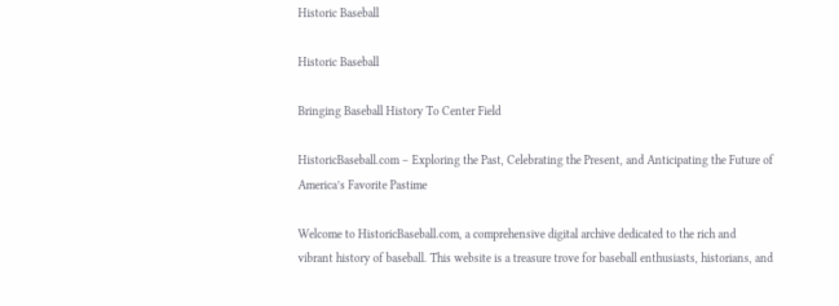Historic Baseball

Historic Baseball

Bringing Baseball History To Center Field

HistoricBaseball.com – Exploring the Past, Celebrating the Present, and Anticipating the Future of America’s Favorite Pastime

Welcome to HistoricBaseball.com, a comprehensive digital archive dedicated to the rich and vibrant history of baseball. This website is a treasure trove for baseball enthusiasts, historians, and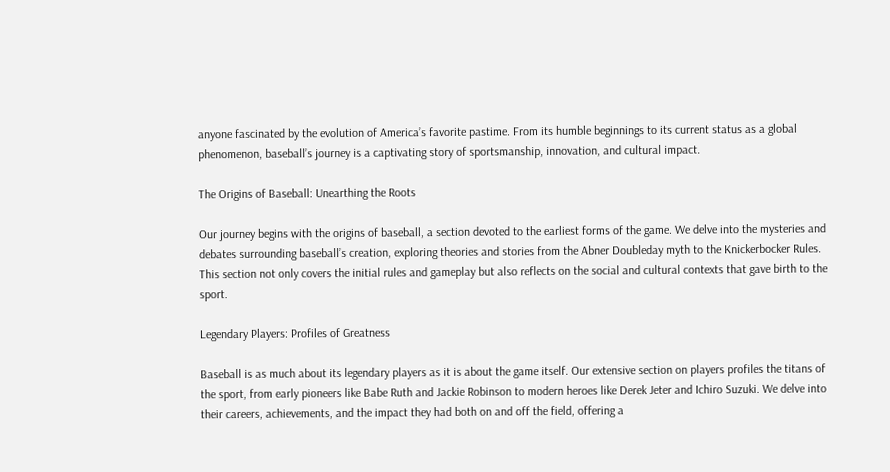anyone fascinated by the evolution of America’s favorite pastime. From its humble beginnings to its current status as a global phenomenon, baseball’s journey is a captivating story of sportsmanship, innovation, and cultural impact.

The Origins of Baseball: Unearthing the Roots

Our journey begins with the origins of baseball, a section devoted to the earliest forms of the game. We delve into the mysteries and debates surrounding baseball’s creation, exploring theories and stories from the Abner Doubleday myth to the Knickerbocker Rules. This section not only covers the initial rules and gameplay but also reflects on the social and cultural contexts that gave birth to the sport.

Legendary Players: Profiles of Greatness

Baseball is as much about its legendary players as it is about the game itself. Our extensive section on players profiles the titans of the sport, from early pioneers like Babe Ruth and Jackie Robinson to modern heroes like Derek Jeter and Ichiro Suzuki. We delve into their careers, achievements, and the impact they had both on and off the field, offering a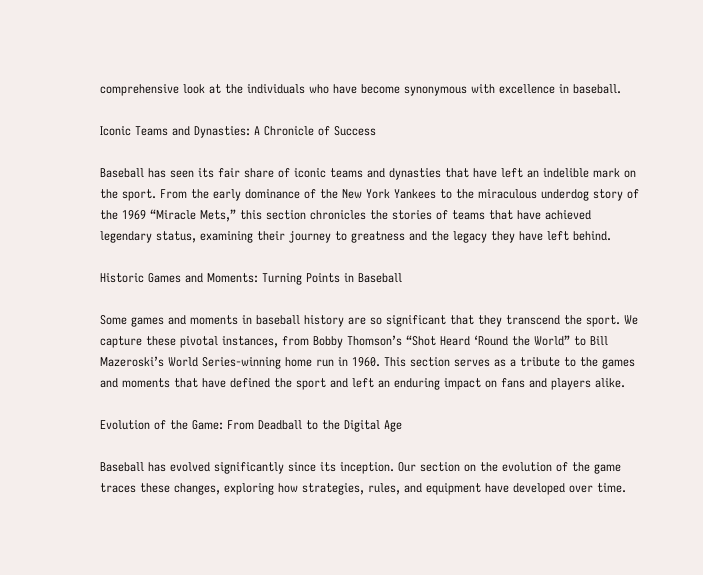comprehensive look at the individuals who have become synonymous with excellence in baseball.

Iconic Teams and Dynasties: A Chronicle of Success

Baseball has seen its fair share of iconic teams and dynasties that have left an indelible mark on the sport. From the early dominance of the New York Yankees to the miraculous underdog story of the 1969 “Miracle Mets,” this section chronicles the stories of teams that have achieved legendary status, examining their journey to greatness and the legacy they have left behind.

Historic Games and Moments: Turning Points in Baseball

Some games and moments in baseball history are so significant that they transcend the sport. We capture these pivotal instances, from Bobby Thomson’s “Shot Heard ‘Round the World” to Bill Mazeroski’s World Series-winning home run in 1960. This section serves as a tribute to the games and moments that have defined the sport and left an enduring impact on fans and players alike.

Evolution of the Game: From Deadball to the Digital Age

Baseball has evolved significantly since its inception. Our section on the evolution of the game traces these changes, exploring how strategies, rules, and equipment have developed over time.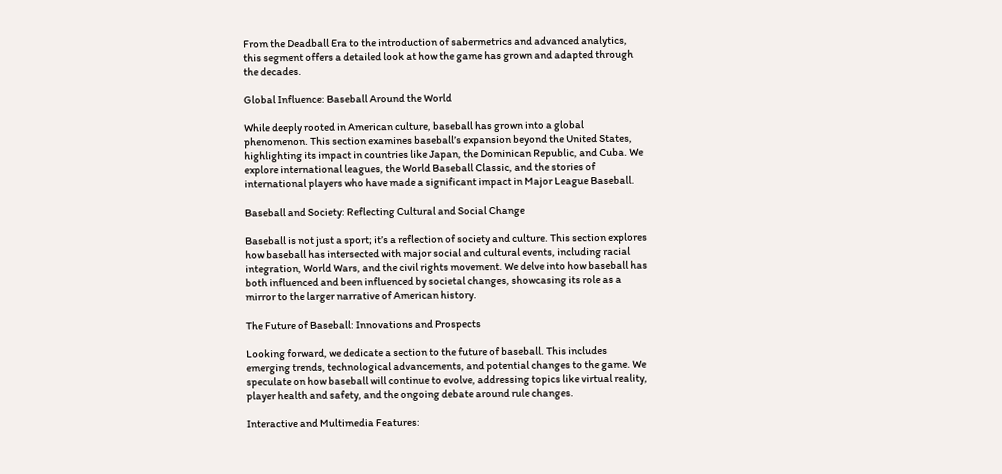From the Deadball Era to the introduction of sabermetrics and advanced analytics, this segment offers a detailed look at how the game has grown and adapted through the decades.

Global Influence: Baseball Around the World

While deeply rooted in American culture, baseball has grown into a global phenomenon. This section examines baseball’s expansion beyond the United States, highlighting its impact in countries like Japan, the Dominican Republic, and Cuba. We explore international leagues, the World Baseball Classic, and the stories of international players who have made a significant impact in Major League Baseball.

Baseball and Society: Reflecting Cultural and Social Change

Baseball is not just a sport; it’s a reflection of society and culture. This section explores how baseball has intersected with major social and cultural events, including racial integration, World Wars, and the civil rights movement. We delve into how baseball has both influenced and been influenced by societal changes, showcasing its role as a mirror to the larger narrative of American history.

The Future of Baseball: Innovations and Prospects

Looking forward, we dedicate a section to the future of baseball. This includes emerging trends, technological advancements, and potential changes to the game. We speculate on how baseball will continue to evolve, addressing topics like virtual reality, player health and safety, and the ongoing debate around rule changes.

Interactive and Multimedia Features: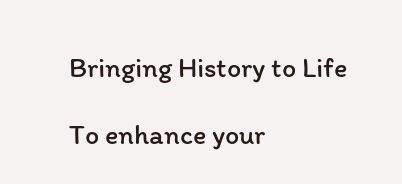Bringing History to Life

To enhance your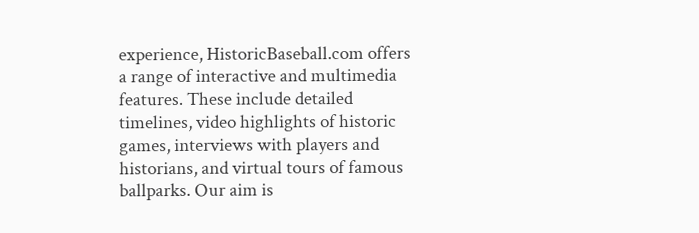experience, HistoricBaseball.com offers a range of interactive and multimedia features. These include detailed timelines, video highlights of historic games, interviews with players and historians, and virtual tours of famous ballparks. Our aim is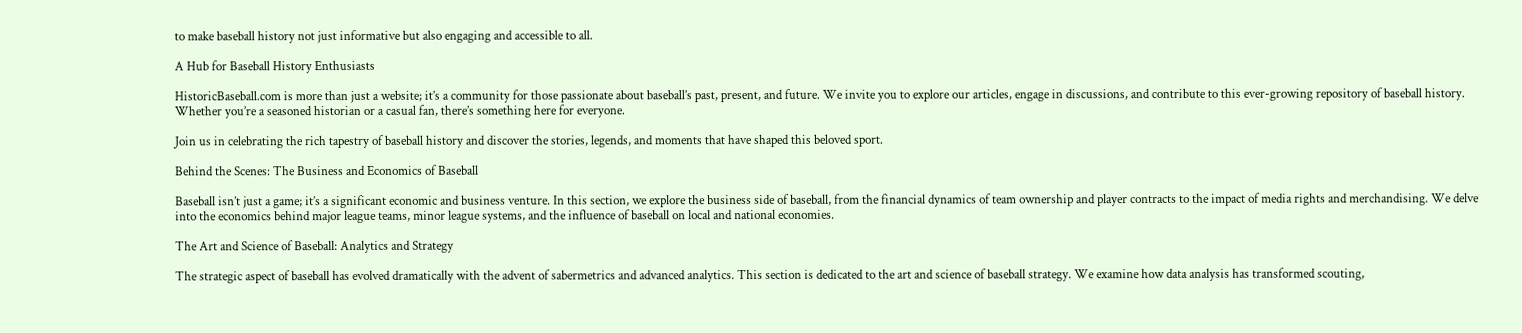to make baseball history not just informative but also engaging and accessible to all.

A Hub for Baseball History Enthusiasts

HistoricBaseball.com is more than just a website; it’s a community for those passionate about baseball’s past, present, and future. We invite you to explore our articles, engage in discussions, and contribute to this ever-growing repository of baseball history. Whether you’re a seasoned historian or a casual fan, there’s something here for everyone.

Join us in celebrating the rich tapestry of baseball history and discover the stories, legends, and moments that have shaped this beloved sport.

Behind the Scenes: The Business and Economics of Baseball

Baseball isn’t just a game; it’s a significant economic and business venture. In this section, we explore the business side of baseball, from the financial dynamics of team ownership and player contracts to the impact of media rights and merchandising. We delve into the economics behind major league teams, minor league systems, and the influence of baseball on local and national economies.

The Art and Science of Baseball: Analytics and Strategy

The strategic aspect of baseball has evolved dramatically with the advent of sabermetrics and advanced analytics. This section is dedicated to the art and science of baseball strategy. We examine how data analysis has transformed scouting,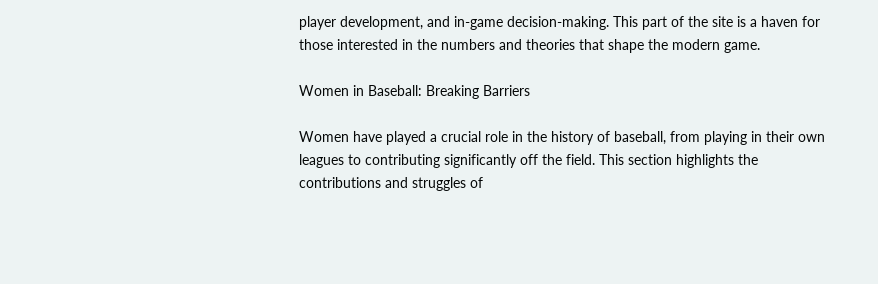player development, and in-game decision-making. This part of the site is a haven for those interested in the numbers and theories that shape the modern game.

Women in Baseball: Breaking Barriers

Women have played a crucial role in the history of baseball, from playing in their own leagues to contributing significantly off the field. This section highlights the contributions and struggles of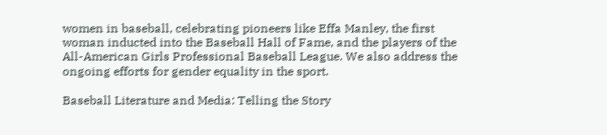women in baseball, celebrating pioneers like Effa Manley, the first woman inducted into the Baseball Hall of Fame, and the players of the All-American Girls Professional Baseball League. We also address the ongoing efforts for gender equality in the sport.

Baseball Literature and Media: Telling the Story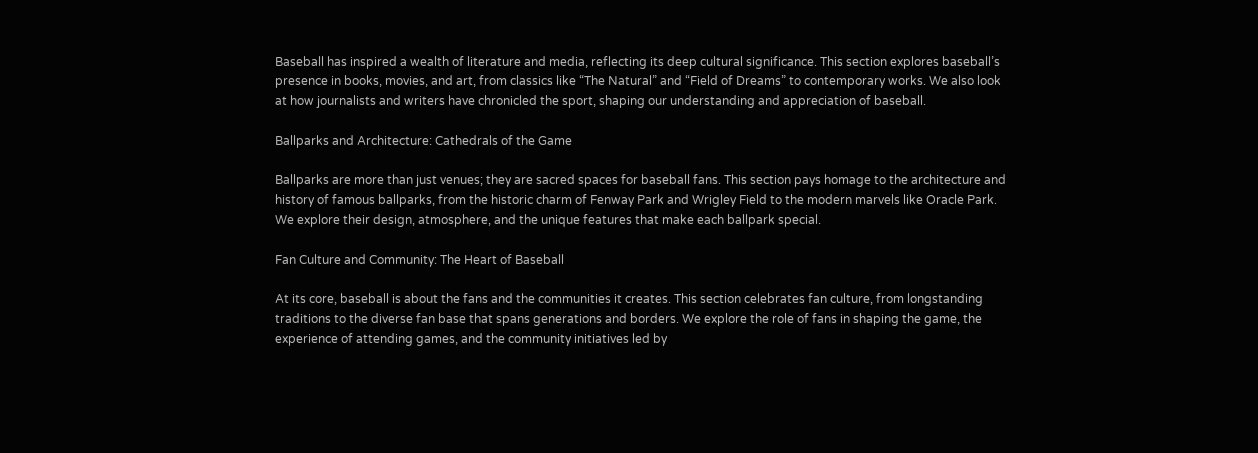Baseball has inspired a wealth of literature and media, reflecting its deep cultural significance. This section explores baseball’s presence in books, movies, and art, from classics like “The Natural” and “Field of Dreams” to contemporary works. We also look at how journalists and writers have chronicled the sport, shaping our understanding and appreciation of baseball.

Ballparks and Architecture: Cathedrals of the Game

Ballparks are more than just venues; they are sacred spaces for baseball fans. This section pays homage to the architecture and history of famous ballparks, from the historic charm of Fenway Park and Wrigley Field to the modern marvels like Oracle Park. We explore their design, atmosphere, and the unique features that make each ballpark special.

Fan Culture and Community: The Heart of Baseball

At its core, baseball is about the fans and the communities it creates. This section celebrates fan culture, from longstanding traditions to the diverse fan base that spans generations and borders. We explore the role of fans in shaping the game, the experience of attending games, and the community initiatives led by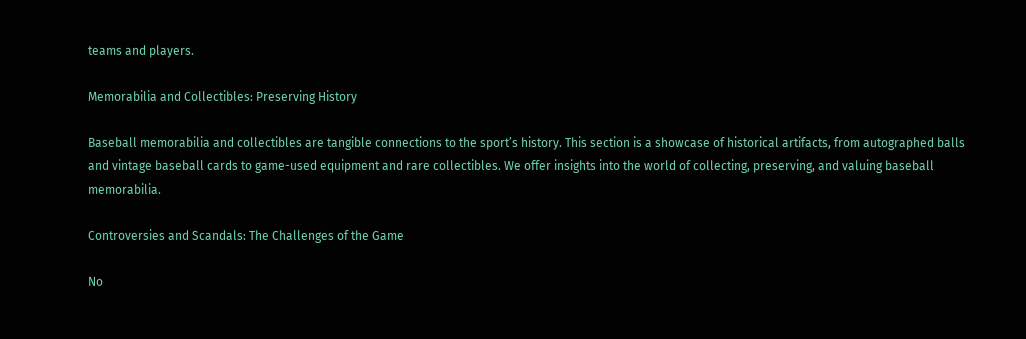teams and players.

Memorabilia and Collectibles: Preserving History

Baseball memorabilia and collectibles are tangible connections to the sport’s history. This section is a showcase of historical artifacts, from autographed balls and vintage baseball cards to game-used equipment and rare collectibles. We offer insights into the world of collecting, preserving, and valuing baseball memorabilia.

Controversies and Scandals: The Challenges of the Game

No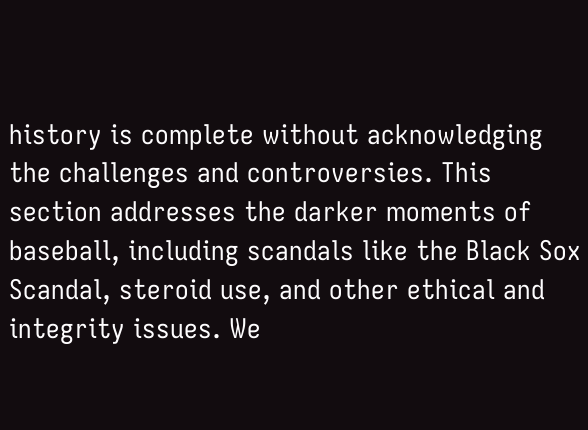history is complete without acknowledging the challenges and controversies. This section addresses the darker moments of baseball, including scandals like the Black Sox Scandal, steroid use, and other ethical and integrity issues. We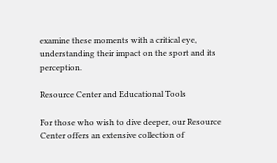examine these moments with a critical eye, understanding their impact on the sport and its perception.

Resource Center and Educational Tools

For those who wish to dive deeper, our Resource Center offers an extensive collection of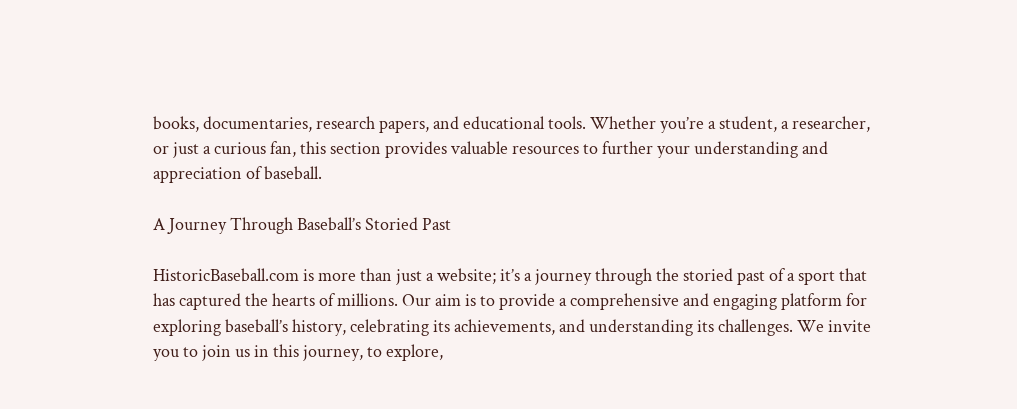books, documentaries, research papers, and educational tools. Whether you’re a student, a researcher, or just a curious fan, this section provides valuable resources to further your understanding and appreciation of baseball.

A Journey Through Baseball’s Storied Past

HistoricBaseball.com is more than just a website; it’s a journey through the storied past of a sport that has captured the hearts of millions. Our aim is to provide a comprehensive and engaging platform for exploring baseball’s history, celebrating its achievements, and understanding its challenges. We invite you to join us in this journey, to explore,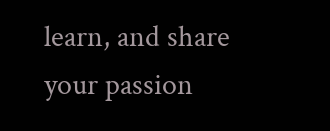learn, and share your passion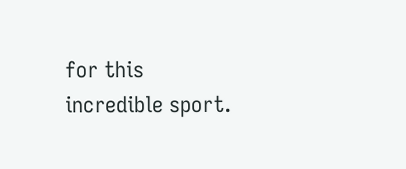for this incredible sport.